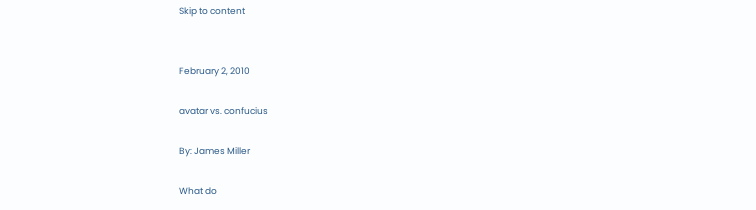Skip to content


February 2, 2010

avatar vs. confucius

By: James Miller

What do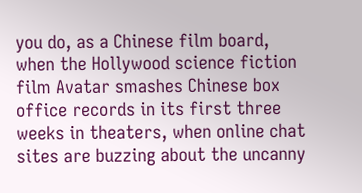you do, as a Chinese film board, when the Hollywood science fiction film Avatar smashes Chinese box office records in its first three weeks in theaters, when online chat sites are buzzing about the uncanny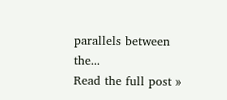parallels between the...
Read the full post »